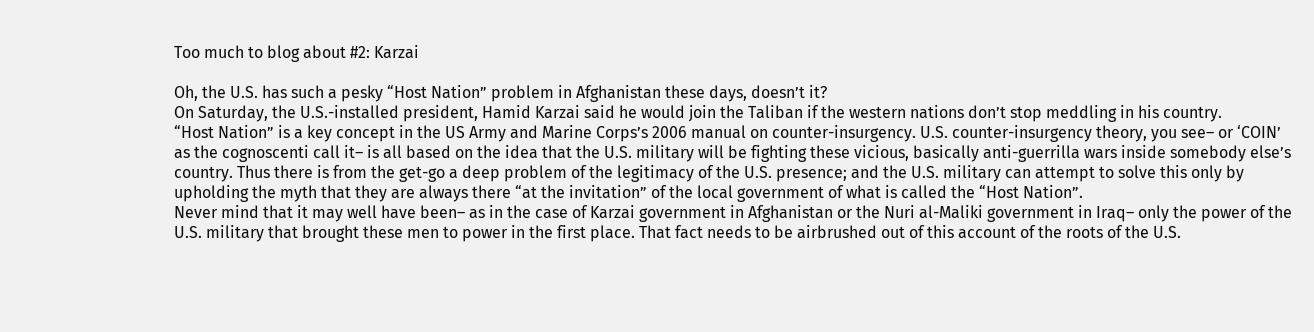Too much to blog about #2: Karzai

Oh, the U.S. has such a pesky “Host Nation” problem in Afghanistan these days, doesn’t it?
On Saturday, the U.S.-installed president, Hamid Karzai said he would join the Taliban if the western nations don’t stop meddling in his country.
“Host Nation” is a key concept in the US Army and Marine Corps’s 2006 manual on counter-insurgency. U.S. counter-insurgency theory, you see– or ‘COIN’ as the cognoscenti call it– is all based on the idea that the U.S. military will be fighting these vicious, basically anti-guerrilla wars inside somebody else’s country. Thus there is from the get-go a deep problem of the legitimacy of the U.S. presence; and the U.S. military can attempt to solve this only by upholding the myth that they are always there “at the invitation” of the local government of what is called the “Host Nation”.
Never mind that it may well have been– as in the case of Karzai government in Afghanistan or the Nuri al-Maliki government in Iraq– only the power of the U.S. military that brought these men to power in the first place. That fact needs to be airbrushed out of this account of the roots of the U.S.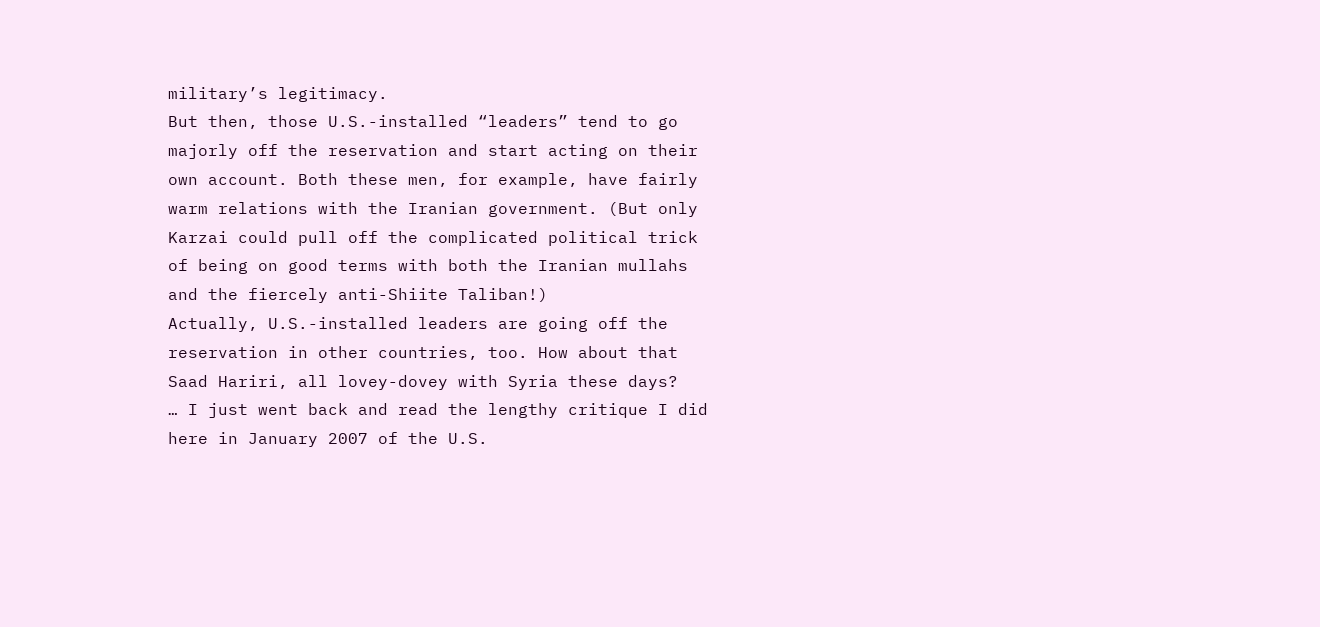military’s legitimacy.
But then, those U.S.-installed “leaders” tend to go majorly off the reservation and start acting on their own account. Both these men, for example, have fairly warm relations with the Iranian government. (But only Karzai could pull off the complicated political trick of being on good terms with both the Iranian mullahs and the fiercely anti-Shiite Taliban!)
Actually, U.S.-installed leaders are going off the reservation in other countries, too. How about that Saad Hariri, all lovey-dovey with Syria these days?
… I just went back and read the lengthy critique I did here in January 2007 of the U.S.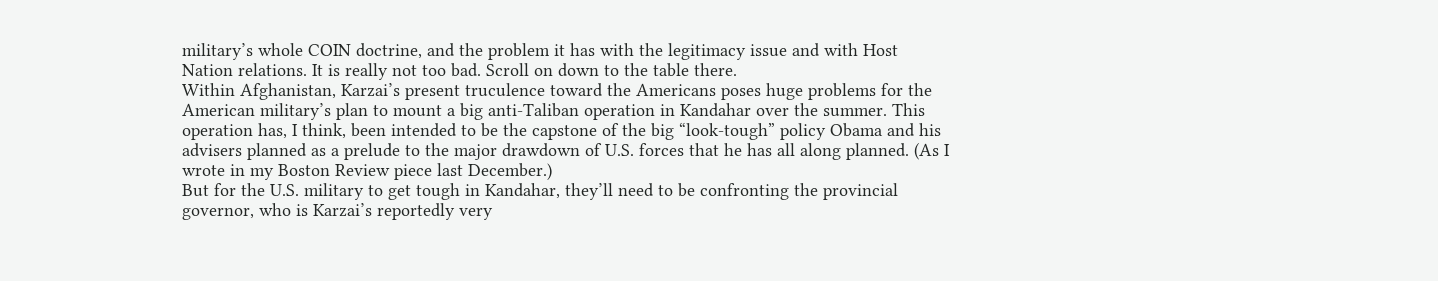military’s whole COIN doctrine, and the problem it has with the legitimacy issue and with Host Nation relations. It is really not too bad. Scroll on down to the table there.
Within Afghanistan, Karzai’s present truculence toward the Americans poses huge problems for the American military’s plan to mount a big anti-Taliban operation in Kandahar over the summer. This operation has, I think, been intended to be the capstone of the big “look-tough” policy Obama and his advisers planned as a prelude to the major drawdown of U.S. forces that he has all along planned. (As I wrote in my Boston Review piece last December.)
But for the U.S. military to get tough in Kandahar, they’ll need to be confronting the provincial governor, who is Karzai’s reportedly very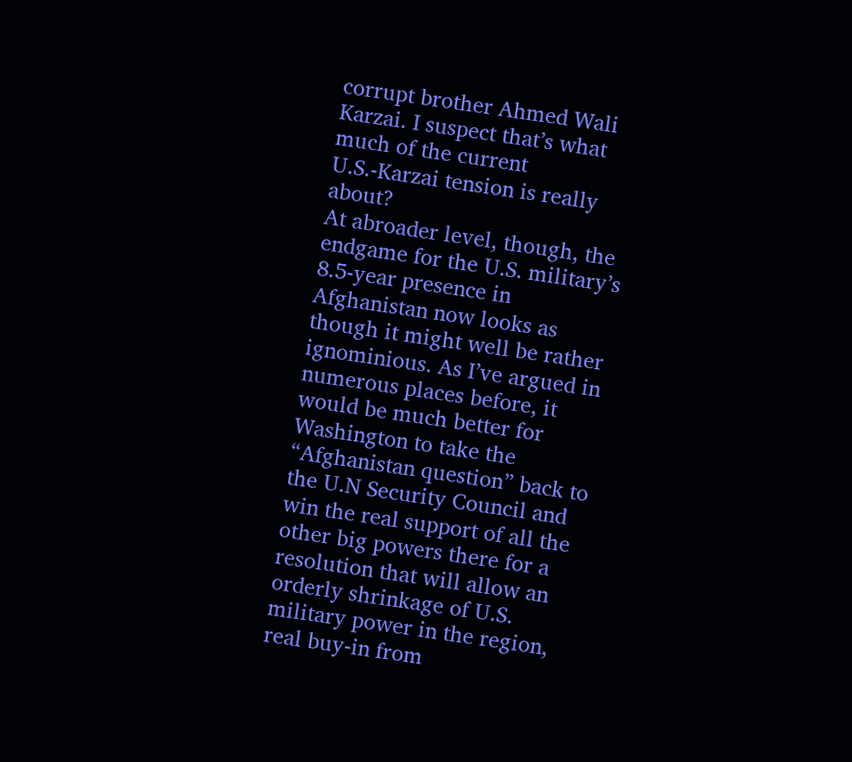corrupt brother Ahmed Wali Karzai. I suspect that’s what much of the current U.S.-Karzai tension is really about?
At abroader level, though, the endgame for the U.S. military’s 8.5-year presence in Afghanistan now looks as though it might well be rather ignominious. As I’ve argued in numerous places before, it would be much better for Washington to take the “Afghanistan question” back to the U.N Security Council and win the real support of all the other big powers there for a resolution that will allow an orderly shrinkage of U.S. military power in the region, real buy-in from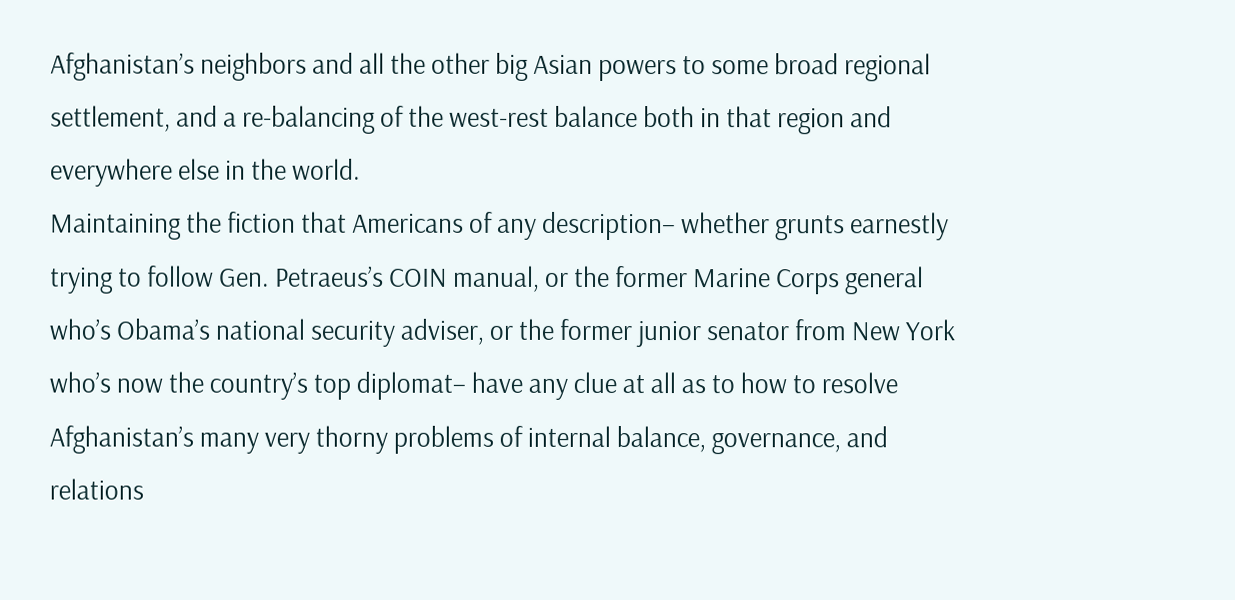Afghanistan’s neighbors and all the other big Asian powers to some broad regional settlement, and a re-balancing of the west-rest balance both in that region and everywhere else in the world.
Maintaining the fiction that Americans of any description– whether grunts earnestly trying to follow Gen. Petraeus’s COIN manual, or the former Marine Corps general who’s Obama’s national security adviser, or the former junior senator from New York who’s now the country’s top diplomat– have any clue at all as to how to resolve Afghanistan’s many very thorny problems of internal balance, governance, and relations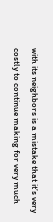with its neighbors is a mistake that it’s very costly to continue making for very much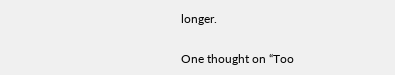longer.

One thought on “Too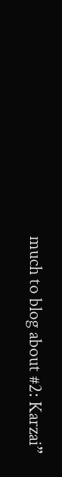much to blog about #2: Karzai”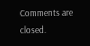Comments are closed.